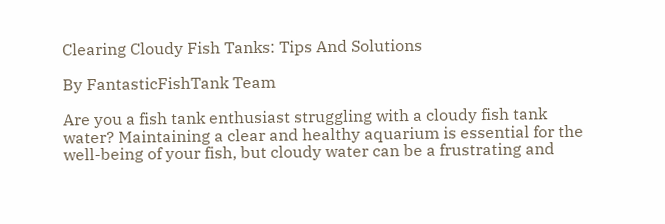Clearing Cloudy Fish Tanks: Tips And Solutions

By FantasticFishTank Team

Are you a fish tank enthusiast struggling with a cloudy fish tank water? Maintaining a clear and healthy aquarium is essential for the well-being of your fish, but cloudy water can be a frustrating and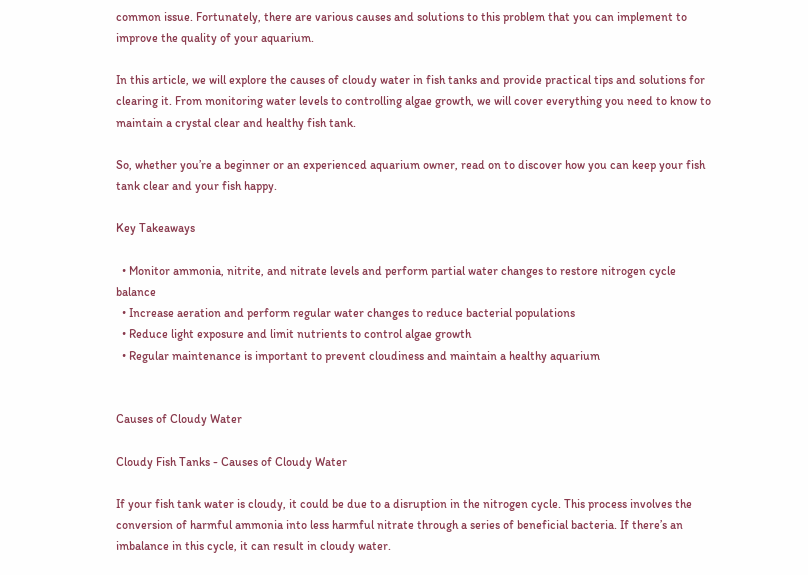common issue. Fortunately, there are various causes and solutions to this problem that you can implement to improve the quality of your aquarium.

In this article, we will explore the causes of cloudy water in fish tanks and provide practical tips and solutions for clearing it. From monitoring water levels to controlling algae growth, we will cover everything you need to know to maintain a crystal clear and healthy fish tank.

So, whether you’re a beginner or an experienced aquarium owner, read on to discover how you can keep your fish tank clear and your fish happy.

Key Takeaways

  • Monitor ammonia, nitrite, and nitrate levels and perform partial water changes to restore nitrogen cycle balance
  • Increase aeration and perform regular water changes to reduce bacterial populations
  • Reduce light exposure and limit nutrients to control algae growth
  • Regular maintenance is important to prevent cloudiness and maintain a healthy aquarium


Causes of Cloudy Water

Cloudy Fish Tanks - Causes of Cloudy Water

If your fish tank water is cloudy, it could be due to a disruption in the nitrogen cycle. This process involves the conversion of harmful ammonia into less harmful nitrate through a series of beneficial bacteria. If there’s an imbalance in this cycle, it can result in cloudy water.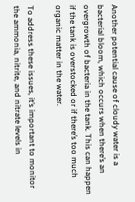Another potential cause of cloudy water is a bacterial bloom, which occurs when there’s an overgrowth of bacteria in the tank. This can happen if the tank is overstocked or if there’s too much organic matter in the water.

To address these issues, it’s important to monitor the ammonia, nitrite, and nitrate levels in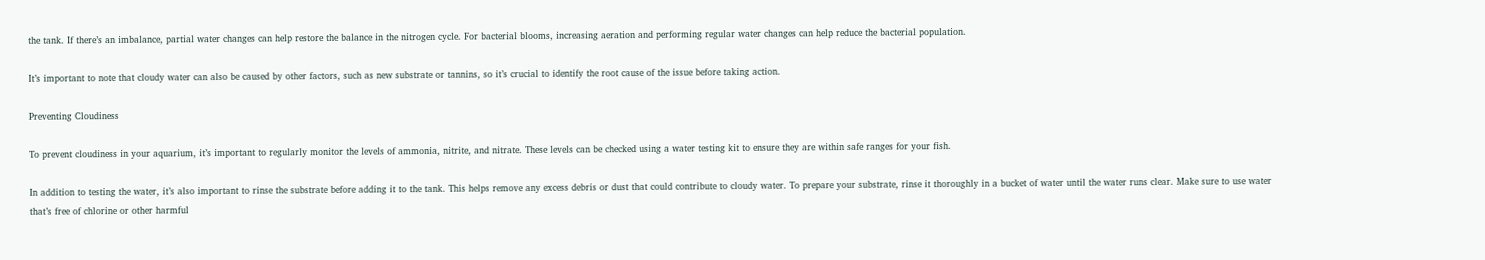the tank. If there’s an imbalance, partial water changes can help restore the balance in the nitrogen cycle. For bacterial blooms, increasing aeration and performing regular water changes can help reduce the bacterial population.

It’s important to note that cloudy water can also be caused by other factors, such as new substrate or tannins, so it’s crucial to identify the root cause of the issue before taking action.

Preventing Cloudiness

To prevent cloudiness in your aquarium, it’s important to regularly monitor the levels of ammonia, nitrite, and nitrate. These levels can be checked using a water testing kit to ensure they are within safe ranges for your fish.

In addition to testing the water, it’s also important to rinse the substrate before adding it to the tank. This helps remove any excess debris or dust that could contribute to cloudy water. To prepare your substrate, rinse it thoroughly in a bucket of water until the water runs clear. Make sure to use water that’s free of chlorine or other harmful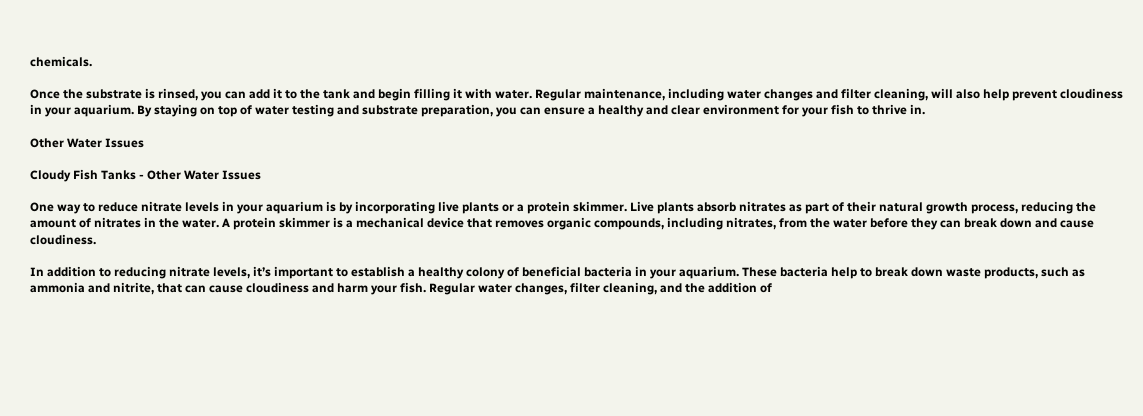chemicals.

Once the substrate is rinsed, you can add it to the tank and begin filling it with water. Regular maintenance, including water changes and filter cleaning, will also help prevent cloudiness in your aquarium. By staying on top of water testing and substrate preparation, you can ensure a healthy and clear environment for your fish to thrive in.

Other Water Issues

Cloudy Fish Tanks - Other Water Issues

One way to reduce nitrate levels in your aquarium is by incorporating live plants or a protein skimmer. Live plants absorb nitrates as part of their natural growth process, reducing the amount of nitrates in the water. A protein skimmer is a mechanical device that removes organic compounds, including nitrates, from the water before they can break down and cause cloudiness.

In addition to reducing nitrate levels, it’s important to establish a healthy colony of beneficial bacteria in your aquarium. These bacteria help to break down waste products, such as ammonia and nitrite, that can cause cloudiness and harm your fish. Regular water changes, filter cleaning, and the addition of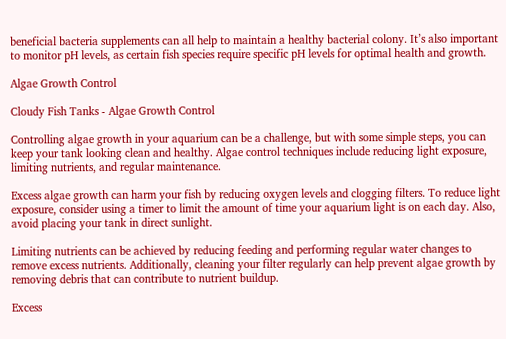beneficial bacteria supplements can all help to maintain a healthy bacterial colony. It’s also important to monitor pH levels, as certain fish species require specific pH levels for optimal health and growth.

Algae Growth Control

Cloudy Fish Tanks - Algae Growth Control

Controlling algae growth in your aquarium can be a challenge, but with some simple steps, you can keep your tank looking clean and healthy. Algae control techniques include reducing light exposure, limiting nutrients, and regular maintenance.

Excess algae growth can harm your fish by reducing oxygen levels and clogging filters. To reduce light exposure, consider using a timer to limit the amount of time your aquarium light is on each day. Also, avoid placing your tank in direct sunlight.

Limiting nutrients can be achieved by reducing feeding and performing regular water changes to remove excess nutrients. Additionally, cleaning your filter regularly can help prevent algae growth by removing debris that can contribute to nutrient buildup.

Excess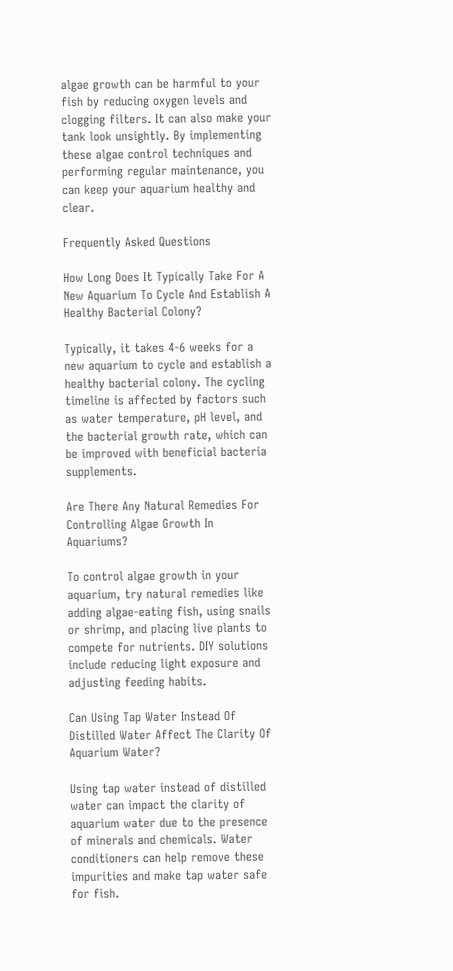algae growth can be harmful to your fish by reducing oxygen levels and clogging filters. It can also make your tank look unsightly. By implementing these algae control techniques and performing regular maintenance, you can keep your aquarium healthy and clear.

Frequently Asked Questions

How Long Does It Typically Take For A New Aquarium To Cycle And Establish A Healthy Bacterial Colony?

Typically, it takes 4-6 weeks for a new aquarium to cycle and establish a healthy bacterial colony. The cycling timeline is affected by factors such as water temperature, pH level, and the bacterial growth rate, which can be improved with beneficial bacteria supplements.

Are There Any Natural Remedies For Controlling Algae Growth In Aquariums?

To control algae growth in your aquarium, try natural remedies like adding algae-eating fish, using snails or shrimp, and placing live plants to compete for nutrients. DIY solutions include reducing light exposure and adjusting feeding habits.

Can Using Tap Water Instead Of Distilled Water Affect The Clarity Of Aquarium Water?

Using tap water instead of distilled water can impact the clarity of aquarium water due to the presence of minerals and chemicals. Water conditioners can help remove these impurities and make tap water safe for fish.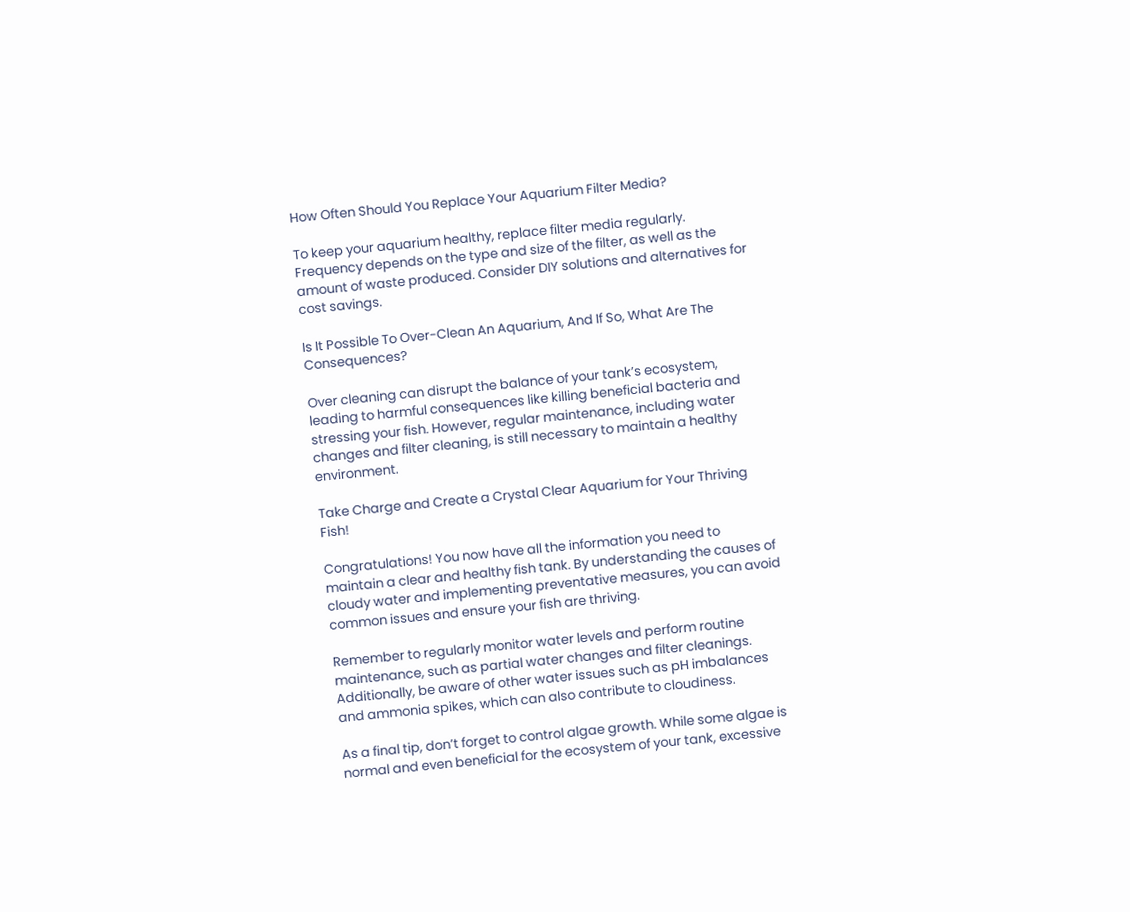How Often Should You Replace Your Aquarium Filter Media?

To keep your aquarium healthy, replace filter media regularly. Frequency depends on the type and size of the filter, as well as the amount of waste produced. Consider DIY solutions and alternatives for cost savings.

Is It Possible To Over-Clean An Aquarium, And If So, What Are The Consequences?

Over cleaning can disrupt the balance of your tank’s ecosystem, leading to harmful consequences like killing beneficial bacteria and stressing your fish. However, regular maintenance, including water changes and filter cleaning, is still necessary to maintain a healthy environment.

Take Charge and Create a Crystal Clear Aquarium for Your Thriving Fish!

Congratulations! You now have all the information you need to maintain a clear and healthy fish tank. By understanding the causes of cloudy water and implementing preventative measures, you can avoid common issues and ensure your fish are thriving.

Remember to regularly monitor water levels and perform routine maintenance, such as partial water changes and filter cleanings. Additionally, be aware of other water issues such as pH imbalances and ammonia spikes, which can also contribute to cloudiness.

As a final tip, don’t forget to control algae growth. While some algae is normal and even beneficial for the ecosystem of your tank, excessive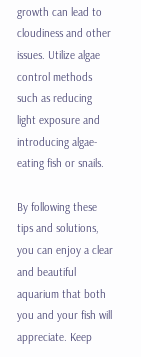growth can lead to cloudiness and other issues. Utilize algae control methods such as reducing light exposure and introducing algae-eating fish or snails.

By following these tips and solutions, you can enjoy a clear and beautiful aquarium that both you and your fish will appreciate. Keep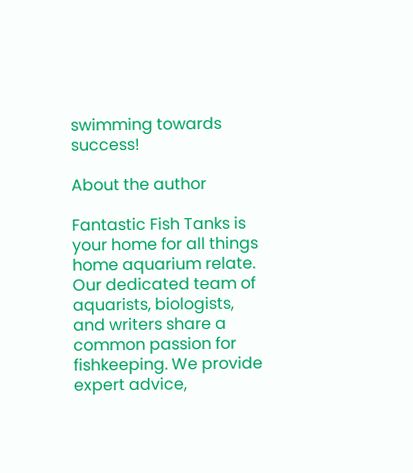swimming towards success!

About the author

Fantastic Fish Tanks is your home for all things home aquarium relate. Our dedicated team of aquarists, biologists, and writers share a common passion for fishkeeping. We provide expert advice,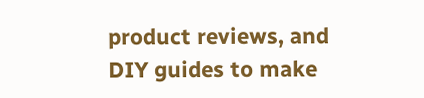product reviews, and DIY guides to make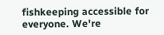fishkeeping accessible for everyone. We're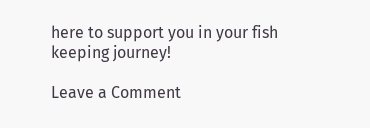here to support you in your fish keeping journey!

Leave a Comment